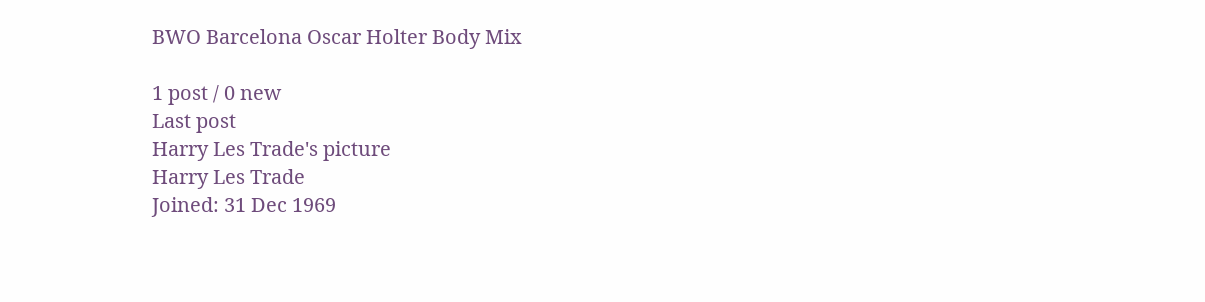BWO Barcelona Oscar Holter Body Mix

1 post / 0 new
Last post
Harry Les Trade's picture
Harry Les Trade
Joined: 31 Dec 1969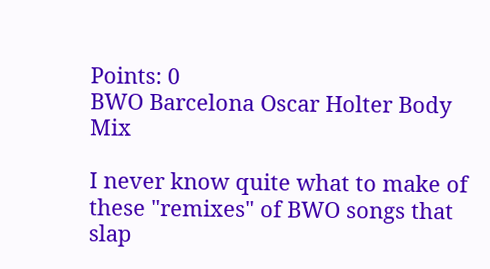Points: 0
BWO Barcelona Oscar Holter Body Mix

I never know quite what to make of these "remixes" of BWO songs that slap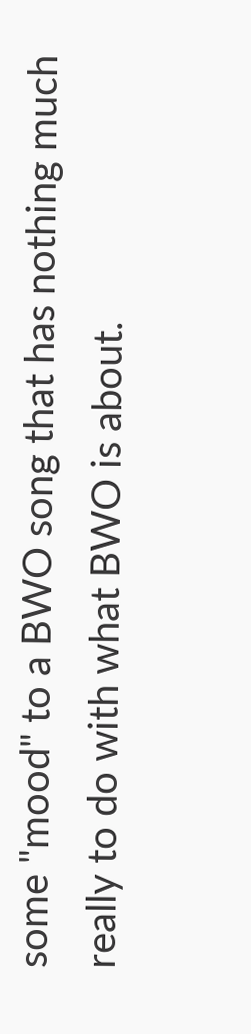some "mood" to a BWO song that has nothing much really to do with what BWO is about.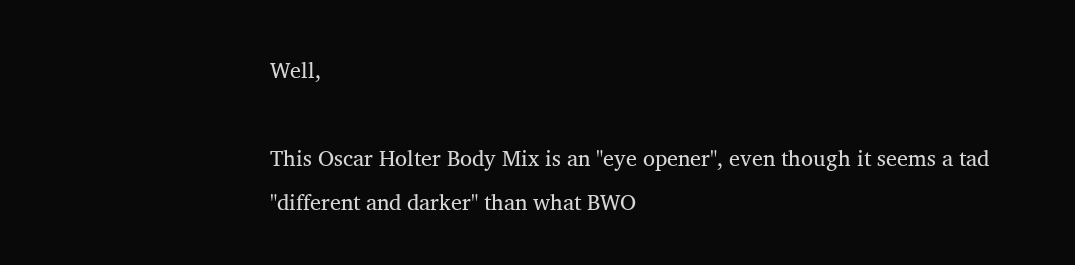Well,

This Oscar Holter Body Mix is an "eye opener", even though it seems a tad "different and darker" than what BWO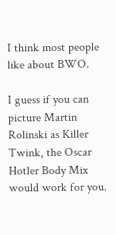I think most people like about BWO.

I guess if you can picture Martin Rolinski as Killer Twink, the Oscar Hotler Body Mix would work for you.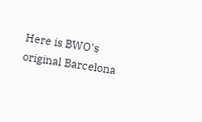Here is BWO's original Barcelona